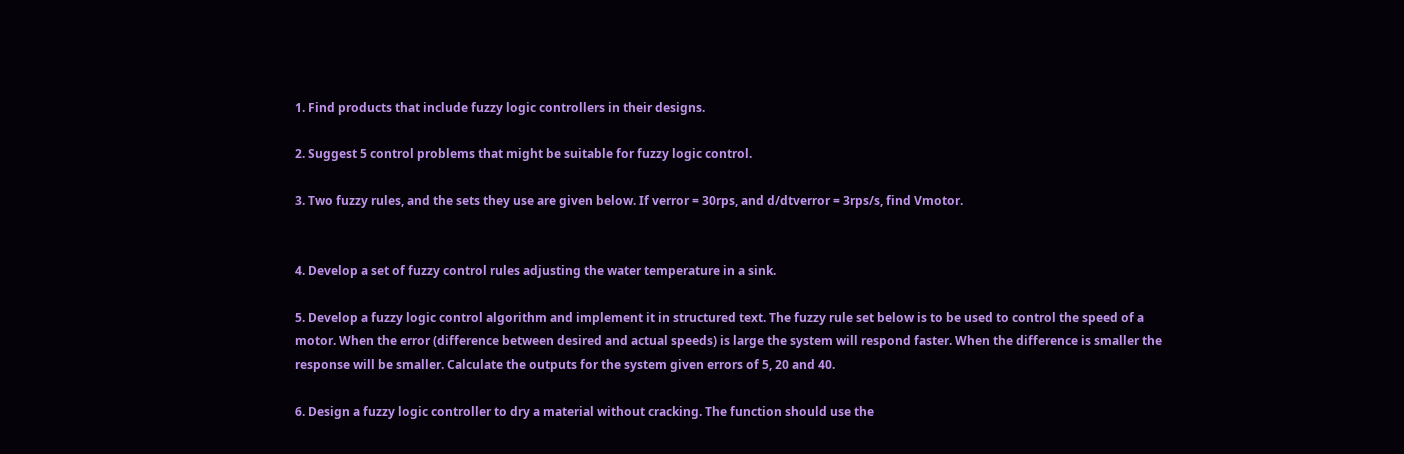1. Find products that include fuzzy logic controllers in their designs.

2. Suggest 5 control problems that might be suitable for fuzzy logic control.

3. Two fuzzy rules, and the sets they use are given below. If verror = 30rps, and d/dtverror = 3rps/s, find Vmotor.


4. Develop a set of fuzzy control rules adjusting the water temperature in a sink.

5. Develop a fuzzy logic control algorithm and implement it in structured text. The fuzzy rule set below is to be used to control the speed of a motor. When the error (difference between desired and actual speeds) is large the system will respond faster. When the difference is smaller the response will be smaller. Calculate the outputs for the system given errors of 5, 20 and 40.

6. Design a fuzzy logic controller to dry a material without cracking. The function should use the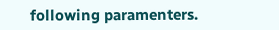following paramenters.